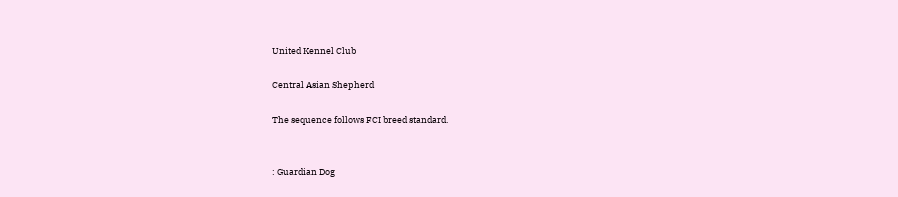United Kennel Club

Central Asian Shepherd

The sequence follows FCI breed standard.


: Guardian Dog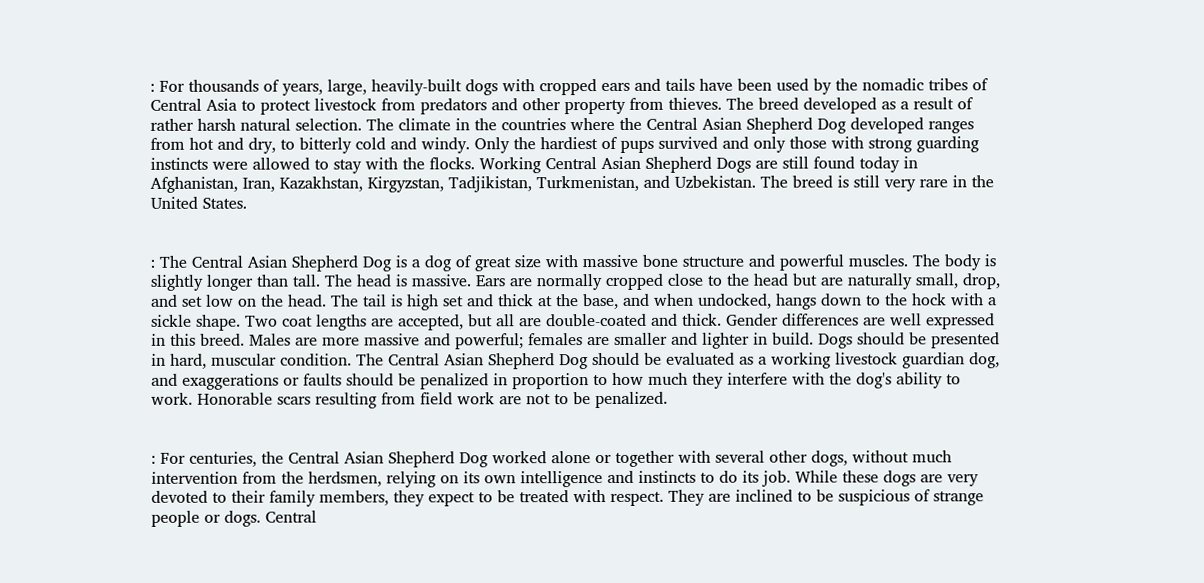: For thousands of years, large, heavily-built dogs with cropped ears and tails have been used by the nomadic tribes of Central Asia to protect livestock from predators and other property from thieves. The breed developed as a result of rather harsh natural selection. The climate in the countries where the Central Asian Shepherd Dog developed ranges from hot and dry, to bitterly cold and windy. Only the hardiest of pups survived and only those with strong guarding instincts were allowed to stay with the flocks. Working Central Asian Shepherd Dogs are still found today in Afghanistan, Iran, Kazakhstan, Kirgyzstan, Tadjikistan, Turkmenistan, and Uzbekistan. The breed is still very rare in the United States.


: The Central Asian Shepherd Dog is a dog of great size with massive bone structure and powerful muscles. The body is slightly longer than tall. The head is massive. Ears are normally cropped close to the head but are naturally small, drop, and set low on the head. The tail is high set and thick at the base, and when undocked, hangs down to the hock with a sickle shape. Two coat lengths are accepted, but all are double-coated and thick. Gender differences are well expressed in this breed. Males are more massive and powerful; females are smaller and lighter in build. Dogs should be presented in hard, muscular condition. The Central Asian Shepherd Dog should be evaluated as a working livestock guardian dog, and exaggerations or faults should be penalized in proportion to how much they interfere with the dog's ability to work. Honorable scars resulting from field work are not to be penalized.


: For centuries, the Central Asian Shepherd Dog worked alone or together with several other dogs, without much intervention from the herdsmen, relying on its own intelligence and instincts to do its job. While these dogs are very devoted to their family members, they expect to be treated with respect. They are inclined to be suspicious of strange people or dogs. Central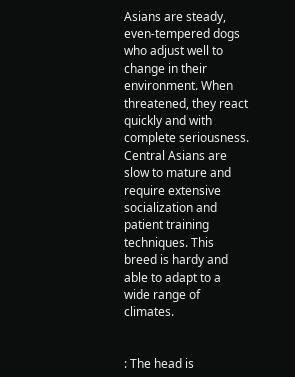Asians are steady, even-tempered dogs who adjust well to change in their environment. When threatened, they react quickly and with complete seriousness. Central Asians are slow to mature and require extensive socialization and patient training techniques. This breed is hardy and able to adapt to a wide range of climates.


: The head is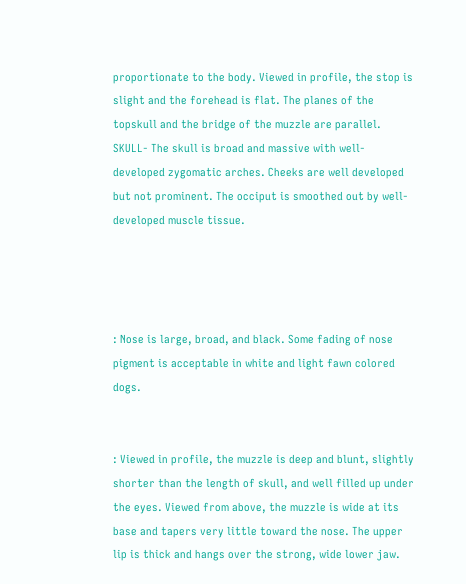proportionate to the body. Viewed in profile, the stop is slight and the forehead is flat. The planes of the topskull and the bridge of the muzzle are parallel. SKULL- The skull is broad and massive with well-developed zygomatic arches. Cheeks are well developed but not prominent. The occiput is smoothed out by well-developed muscle tissue.




: Nose is large, broad, and black. Some fading of nose pigment is acceptable in white and light fawn colored dogs.


: Viewed in profile, the muzzle is deep and blunt, slightly shorter than the length of skull, and well filled up under the eyes. Viewed from above, the muzzle is wide at its base and tapers very little toward the nose. The upper lip is thick and hangs over the strong, wide lower jaw.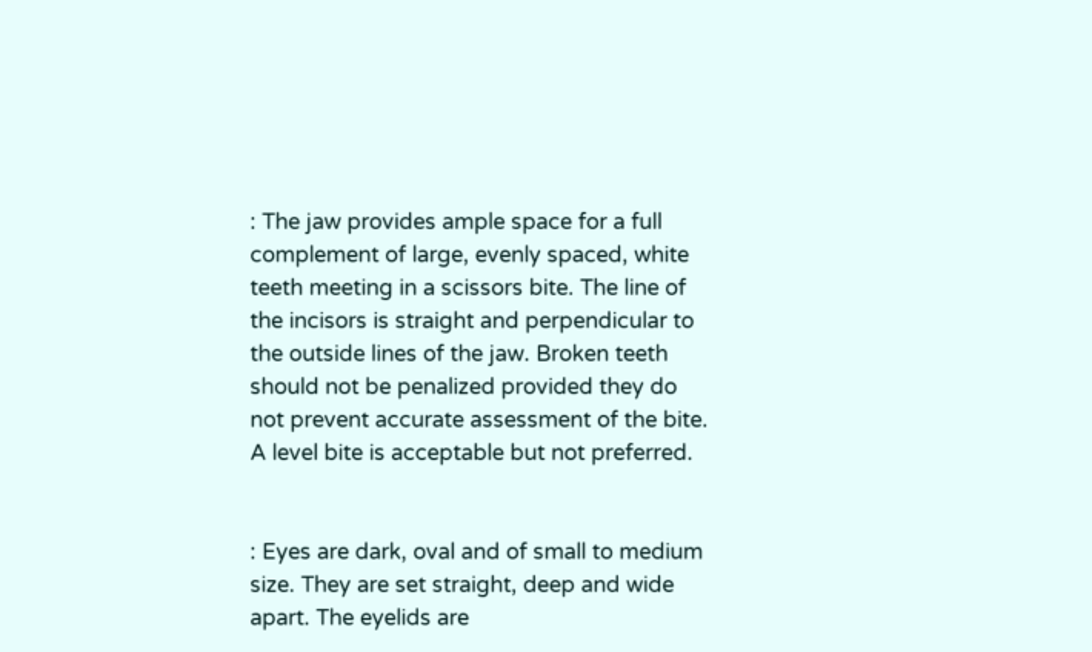: The jaw provides ample space for a full complement of large, evenly spaced, white teeth meeting in a scissors bite. The line of the incisors is straight and perpendicular to the outside lines of the jaw. Broken teeth should not be penalized provided they do not prevent accurate assessment of the bite. A level bite is acceptable but not preferred.


: Eyes are dark, oval and of small to medium size. They are set straight, deep and wide apart. The eyelids are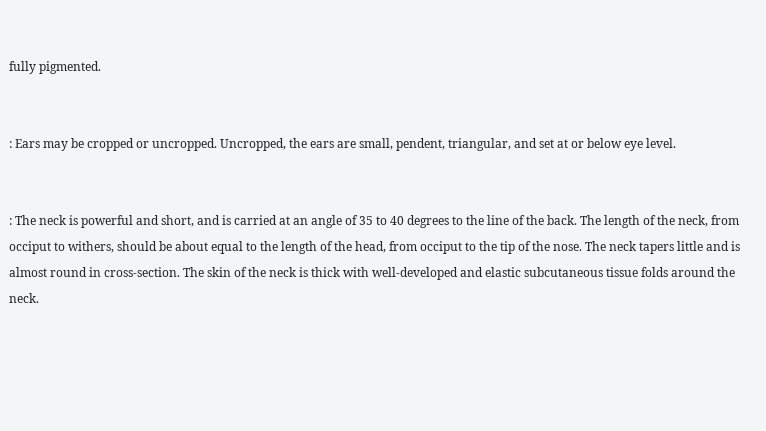fully pigmented.


: Ears may be cropped or uncropped. Uncropped, the ears are small, pendent, triangular, and set at or below eye level.


: The neck is powerful and short, and is carried at an angle of 35 to 40 degrees to the line of the back. The length of the neck, from occiput to withers, should be about equal to the length of the head, from occiput to the tip of the nose. The neck tapers little and is almost round in cross-section. The skin of the neck is thick with well-developed and elastic subcutaneous tissue folds around the neck.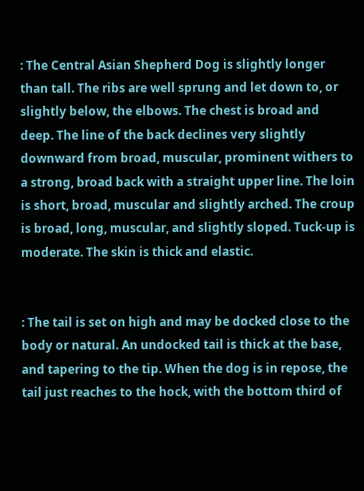: The Central Asian Shepherd Dog is slightly longer than tall. The ribs are well sprung and let down to, or slightly below, the elbows. The chest is broad and deep. The line of the back declines very slightly downward from broad, muscular, prominent withers to a strong, broad back with a straight upper line. The loin is short, broad, muscular and slightly arched. The croup is broad, long, muscular, and slightly sloped. Tuck-up is moderate. The skin is thick and elastic.


: The tail is set on high and may be docked close to the body or natural. An undocked tail is thick at the base, and tapering to the tip. When the dog is in repose, the tail just reaches to the hock, with the bottom third of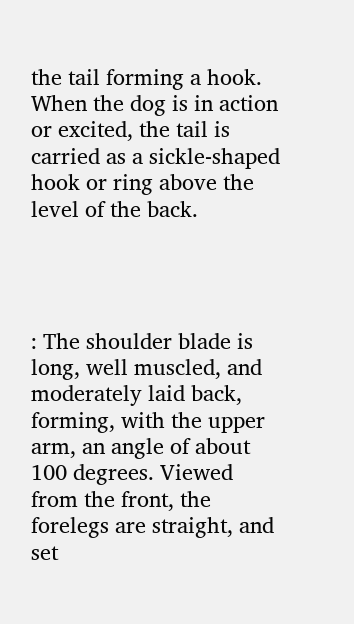the tail forming a hook. When the dog is in action or excited, the tail is carried as a sickle-shaped hook or ring above the level of the back.




: The shoulder blade is long, well muscled, and moderately laid back, forming, with the upper arm, an angle of about 100 degrees. Viewed from the front, the forelegs are straight, and set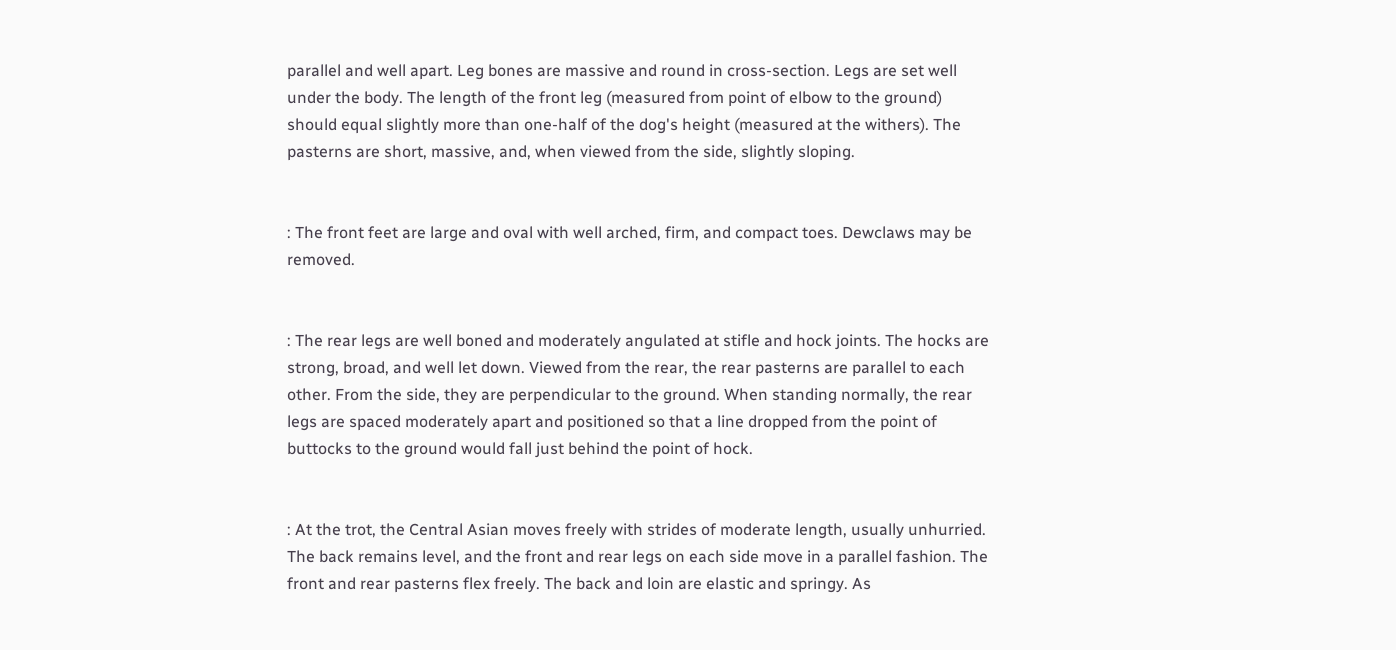parallel and well apart. Leg bones are massive and round in cross-section. Legs are set well under the body. The length of the front leg (measured from point of elbow to the ground) should equal slightly more than one-half of the dog's height (measured at the withers). The pasterns are short, massive, and, when viewed from the side, slightly sloping.


: The front feet are large and oval with well arched, firm, and compact toes. Dewclaws may be removed.


: The rear legs are well boned and moderately angulated at stifle and hock joints. The hocks are strong, broad, and well let down. Viewed from the rear, the rear pasterns are parallel to each other. From the side, they are perpendicular to the ground. When standing normally, the rear legs are spaced moderately apart and positioned so that a line dropped from the point of buttocks to the ground would fall just behind the point of hock.


: At the trot, the Central Asian moves freely with strides of moderate length, usually unhurried. The back remains level, and the front and rear legs on each side move in a parallel fashion. The front and rear pasterns flex freely. The back and loin are elastic and springy. As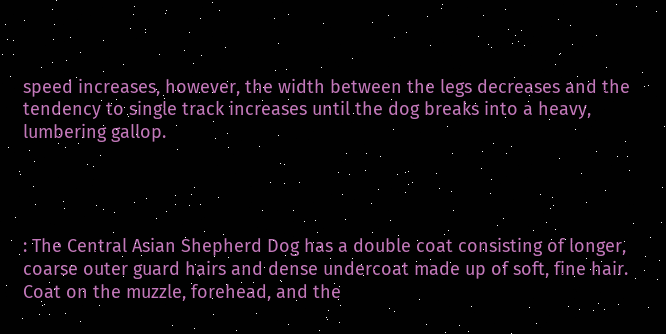speed increases, however, the width between the legs decreases and the tendency to single track increases until the dog breaks into a heavy, lumbering gallop.




: The Central Asian Shepherd Dog has a double coat consisting of longer, coarse outer guard hairs and dense undercoat made up of soft, fine hair. Coat on the muzzle, forehead, and the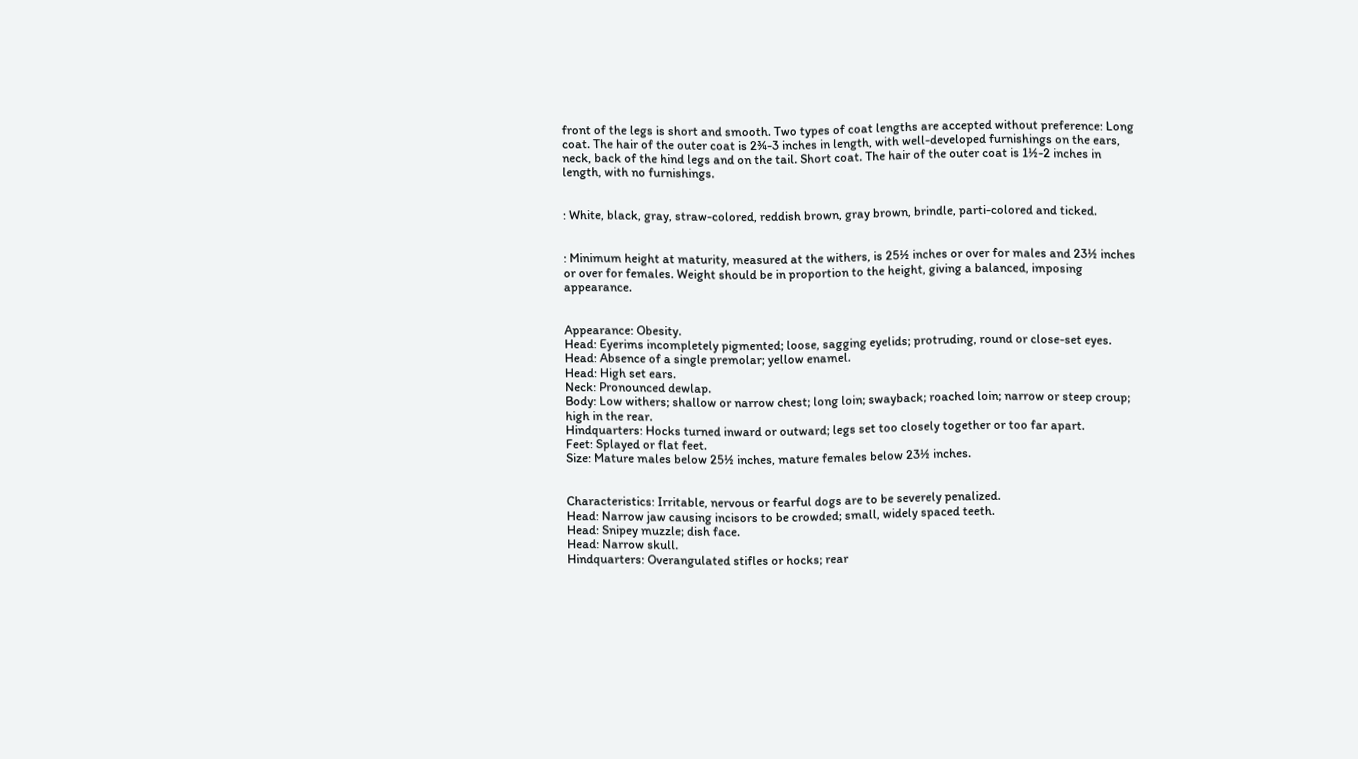front of the legs is short and smooth. Two types of coat lengths are accepted without preference: Long coat. The hair of the outer coat is 2¾-3 inches in length, with well-developed furnishings on the ears, neck, back of the hind legs and on the tail. Short coat. The hair of the outer coat is 1½-2 inches in length, with no furnishings.


: White, black, gray, straw-colored, reddish brown, gray brown, brindle, parti-colored and ticked.


: Minimum height at maturity, measured at the withers, is 25½ inches or over for males and 23½ inches or over for females. Weight should be in proportion to the height, giving a balanced, imposing appearance.


Appearance: Obesity.
Head: Eyerims incompletely pigmented; loose, sagging eyelids; protruding, round or close-set eyes.
Head: Absence of a single premolar; yellow enamel.
Head: High set ears.
Neck: Pronounced dewlap.
Body: Low withers; shallow or narrow chest; long loin; swayback; roached loin; narrow or steep croup; high in the rear.
Hindquarters: Hocks turned inward or outward; legs set too closely together or too far apart.
Feet: Splayed or flat feet.
Size: Mature males below 25½ inches, mature females below 23½ inches.


Characteristics: Irritable, nervous or fearful dogs are to be severely penalized.
Head: Narrow jaw causing incisors to be crowded; small, widely spaced teeth.
Head: Snipey muzzle; dish face.
Head: Narrow skull.
Hindquarters: Overangulated stifles or hocks; rear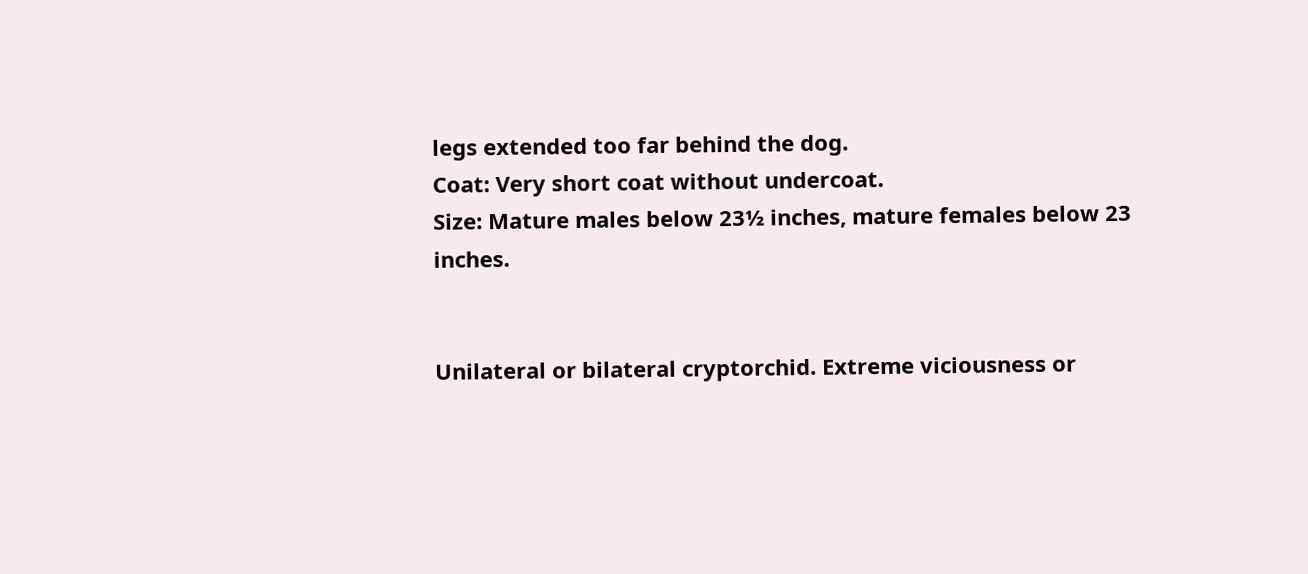legs extended too far behind the dog.
Coat: Very short coat without undercoat.
Size: Mature males below 23½ inches, mature females below 23 inches.


Unilateral or bilateral cryptorchid. Extreme viciousness or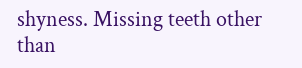shyness. Missing teeth other than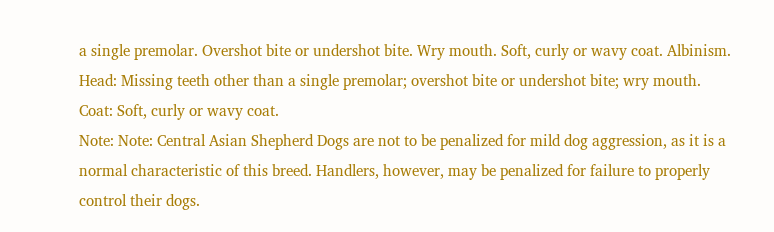a single premolar. Overshot bite or undershot bite. Wry mouth. Soft, curly or wavy coat. Albinism.
Head: Missing teeth other than a single premolar; overshot bite or undershot bite; wry mouth.
Coat: Soft, curly or wavy coat.
Note: Note: Central Asian Shepherd Dogs are not to be penalized for mild dog aggression, as it is a normal characteristic of this breed. Handlers, however, may be penalized for failure to properly control their dogs.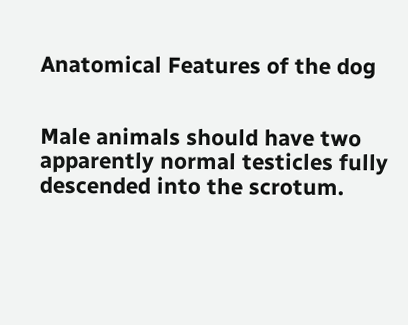Anatomical Features of the dog


Male animals should have two apparently normal testicles fully descended into the scrotum.